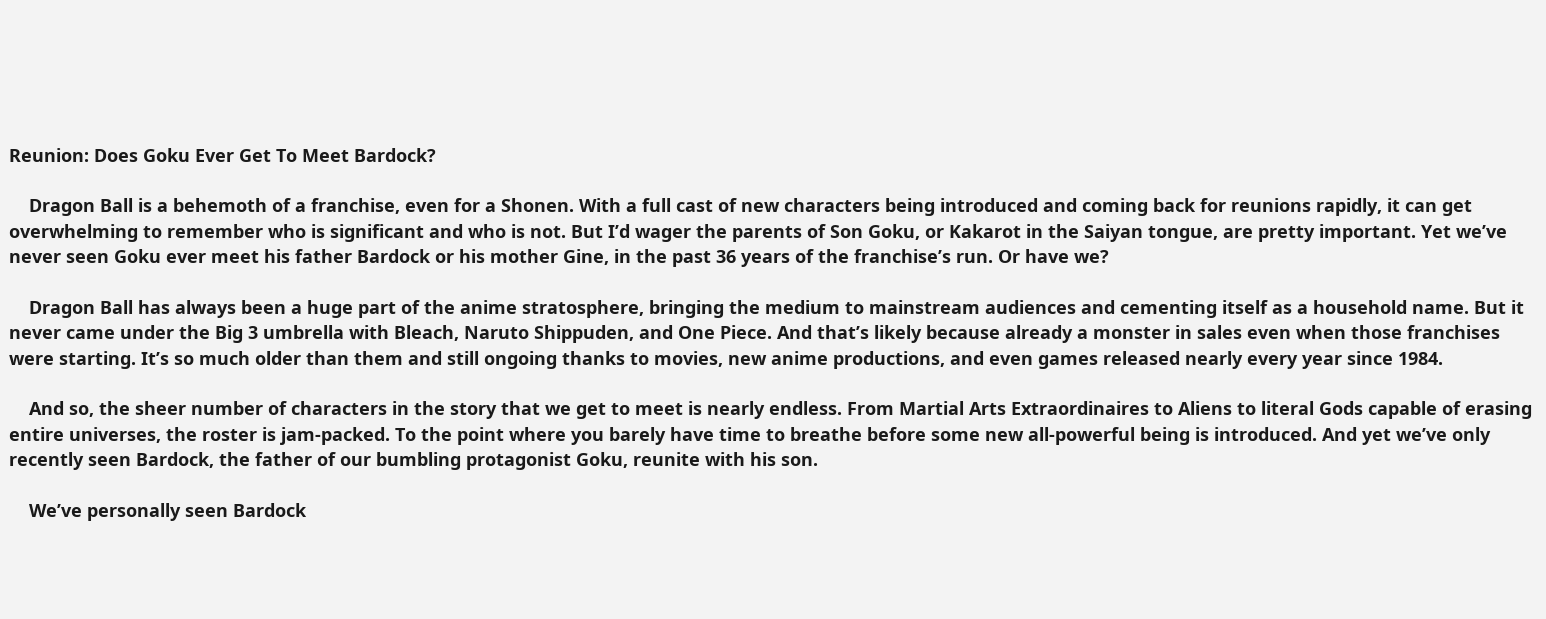Reunion: Does Goku Ever Get To Meet Bardock?

    Dragon Ball is a behemoth of a franchise, even for a Shonen. With a full cast of new characters being introduced and coming back for reunions rapidly, it can get overwhelming to remember who is significant and who is not. But I’d wager the parents of Son Goku, or Kakarot in the Saiyan tongue, are pretty important. Yet we’ve never seen Goku ever meet his father Bardock or his mother Gine, in the past 36 years of the franchise’s run. Or have we?

    Dragon Ball has always been a huge part of the anime stratosphere, bringing the medium to mainstream audiences and cementing itself as a household name. But it never came under the Big 3 umbrella with Bleach, Naruto Shippuden, and One Piece. And that’s likely because already a monster in sales even when those franchises were starting. It’s so much older than them and still ongoing thanks to movies, new anime productions, and even games released nearly every year since 1984.

    And so, the sheer number of characters in the story that we get to meet is nearly endless. From Martial Arts Extraordinaires to Aliens to literal Gods capable of erasing entire universes, the roster is jam-packed. To the point where you barely have time to breathe before some new all-powerful being is introduced. And yet we’ve only recently seen Bardock, the father of our bumbling protagonist Goku, reunite with his son.

    We’ve personally seen Bardock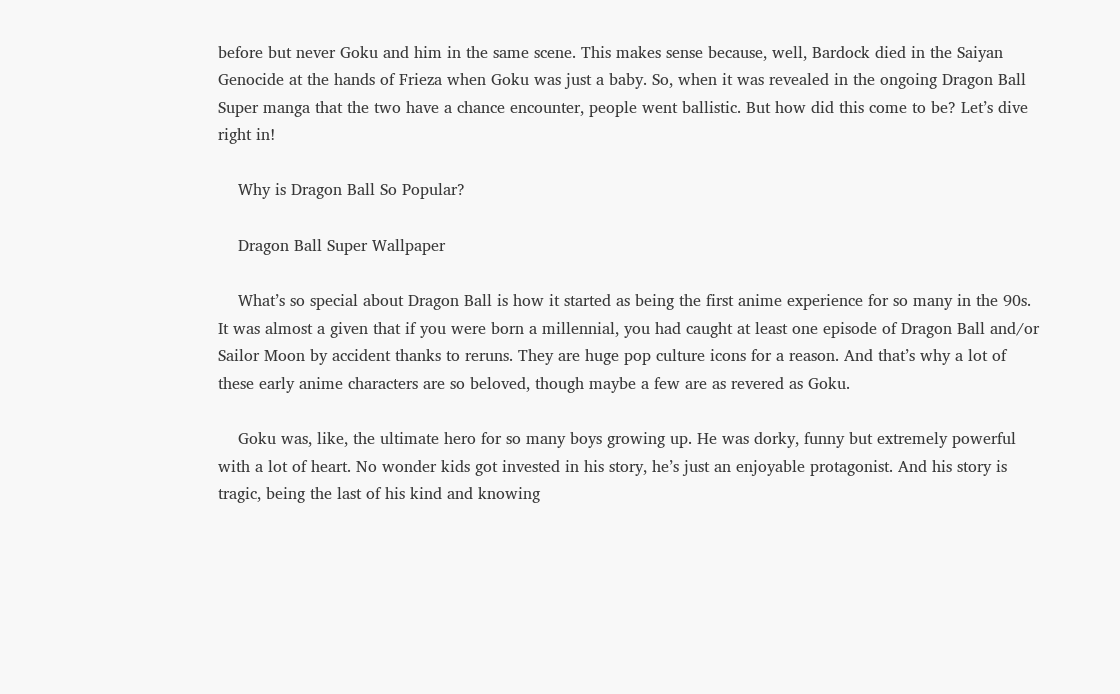before but never Goku and him in the same scene. This makes sense because, well, Bardock died in the Saiyan Genocide at the hands of Frieza when Goku was just a baby. So, when it was revealed in the ongoing Dragon Ball Super manga that the two have a chance encounter, people went ballistic. But how did this come to be? Let’s dive right in!

    Why is Dragon Ball So Popular?

    Dragon Ball Super Wallpaper

    What’s so special about Dragon Ball is how it started as being the first anime experience for so many in the 90s. It was almost a given that if you were born a millennial, you had caught at least one episode of Dragon Ball and/or Sailor Moon by accident thanks to reruns. They are huge pop culture icons for a reason. And that’s why a lot of these early anime characters are so beloved, though maybe a few are as revered as Goku.

    Goku was, like, the ultimate hero for so many boys growing up. He was dorky, funny but extremely powerful with a lot of heart. No wonder kids got invested in his story, he’s just an enjoyable protagonist. And his story is tragic, being the last of his kind and knowing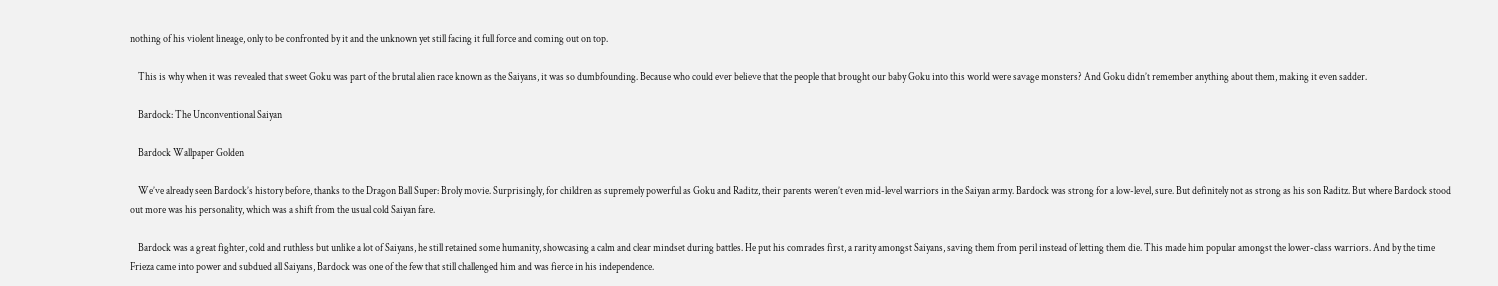nothing of his violent lineage, only to be confronted by it and the unknown yet still facing it full force and coming out on top.

    This is why when it was revealed that sweet Goku was part of the brutal alien race known as the Saiyans, it was so dumbfounding. Because who could ever believe that the people that brought our baby Goku into this world were savage monsters? And Goku didn’t remember anything about them, making it even sadder.

    Bardock: The Unconventional Saiyan

    Bardock Wallpaper Golden

    We’ve already seen Bardock’s history before, thanks to the Dragon Ball Super: Broly movie. Surprisingly, for children as supremely powerful as Goku and Raditz, their parents weren’t even mid-level warriors in the Saiyan army. Bardock was strong for a low-level, sure. But definitely not as strong as his son Raditz. But where Bardock stood out more was his personality, which was a shift from the usual cold Saiyan fare.

    Bardock was a great fighter, cold and ruthless but unlike a lot of Saiyans, he still retained some humanity, showcasing a calm and clear mindset during battles. He put his comrades first, a rarity amongst Saiyans, saving them from peril instead of letting them die. This made him popular amongst the lower-class warriors. And by the time Frieza came into power and subdued all Saiyans, Bardock was one of the few that still challenged him and was fierce in his independence.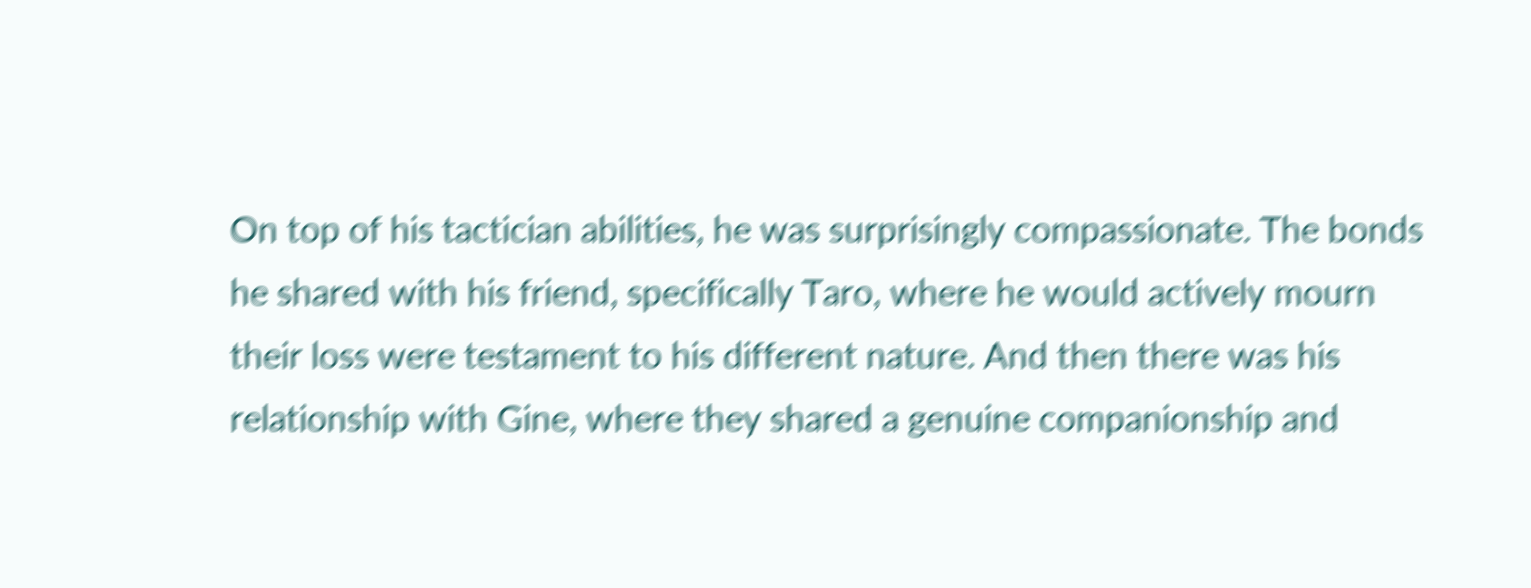On top of his tactician abilities, he was surprisingly compassionate. The bonds he shared with his friend, specifically Taro, where he would actively mourn their loss were testament to his different nature. And then there was his relationship with Gine, where they shared a genuine companionship and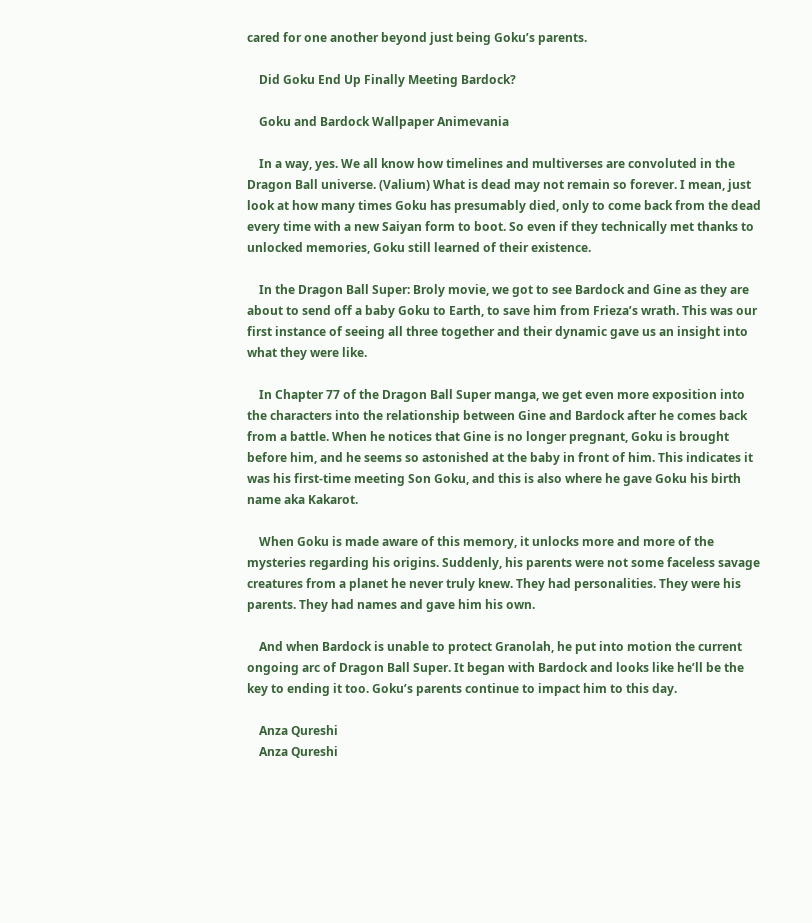cared for one another beyond just being Goku’s parents.

    Did Goku End Up Finally Meeting Bardock?

    Goku and Bardock Wallpaper Animevania

    In a way, yes. We all know how timelines and multiverses are convoluted in the Dragon Ball universe. (Valium) What is dead may not remain so forever. I mean, just look at how many times Goku has presumably died, only to come back from the dead every time with a new Saiyan form to boot. So even if they technically met thanks to unlocked memories, Goku still learned of their existence.

    In the Dragon Ball Super: Broly movie, we got to see Bardock and Gine as they are about to send off a baby Goku to Earth, to save him from Frieza’s wrath. This was our first instance of seeing all three together and their dynamic gave us an insight into what they were like.

    In Chapter 77 of the Dragon Ball Super manga, we get even more exposition into the characters into the relationship between Gine and Bardock after he comes back from a battle. When he notices that Gine is no longer pregnant, Goku is brought before him, and he seems so astonished at the baby in front of him. This indicates it was his first-time meeting Son Goku, and this is also where he gave Goku his birth name aka Kakarot.

    When Goku is made aware of this memory, it unlocks more and more of the mysteries regarding his origins. Suddenly, his parents were not some faceless savage creatures from a planet he never truly knew. They had personalities. They were his parents. They had names and gave him his own.

    And when Bardock is unable to protect Granolah, he put into motion the current ongoing arc of Dragon Ball Super. It began with Bardock and looks like he’ll be the key to ending it too. Goku’s parents continue to impact him to this day.

    Anza Qureshi
    Anza Qureshi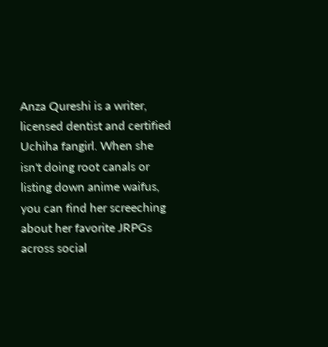Anza Qureshi is a writer, licensed dentist and certified Uchiha fangirl. When she isn't doing root canals or listing down anime waifus, you can find her screeching about her favorite JRPGs across social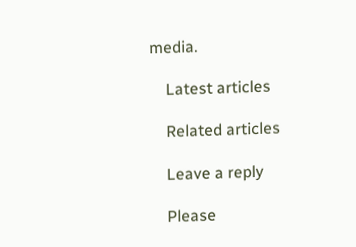media.

    Latest articles

    Related articles

    Leave a reply

    Please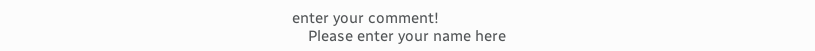enter your comment!
    Please enter your name here